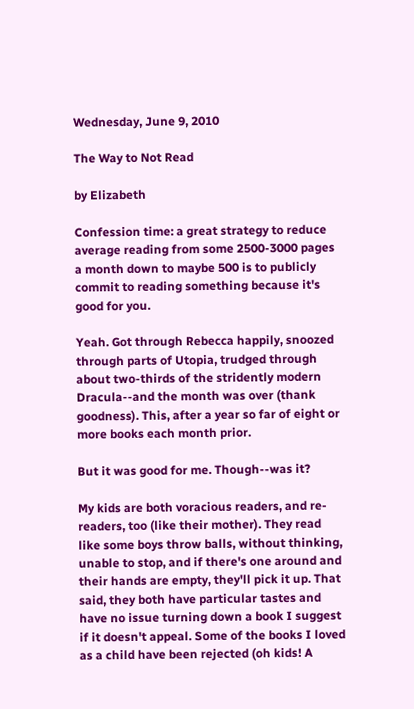Wednesday, June 9, 2010

The Way to Not Read

by Elizabeth

Confession time: a great strategy to reduce average reading from some 2500-3000 pages a month down to maybe 500 is to publicly commit to reading something because it's good for you.

Yeah. Got through Rebecca happily, snoozed through parts of Utopia, trudged through about two-thirds of the stridently modern Dracula--and the month was over (thank goodness). This, after a year so far of eight or more books each month prior.

But it was good for me. Though--was it?

My kids are both voracious readers, and re-readers, too (like their mother). They read like some boys throw balls, without thinking, unable to stop, and if there's one around and their hands are empty, they'll pick it up. That said, they both have particular tastes and have no issue turning down a book I suggest if it doesn't appeal. Some of the books I loved as a child have been rejected (oh kids! A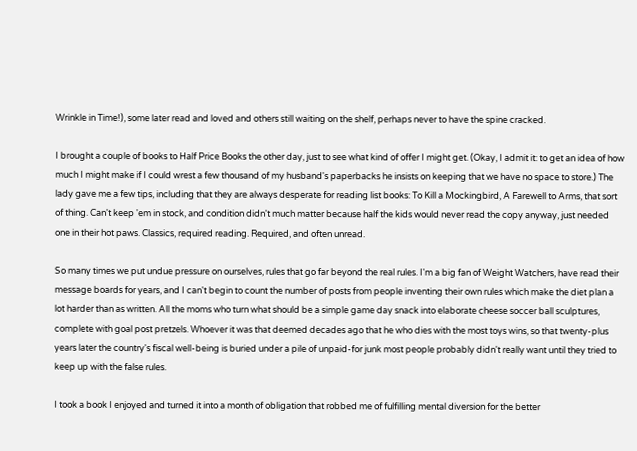Wrinkle in Time!), some later read and loved and others still waiting on the shelf, perhaps never to have the spine cracked.

I brought a couple of books to Half Price Books the other day, just to see what kind of offer I might get. (Okay, I admit it: to get an idea of how much I might make if I could wrest a few thousand of my husband's paperbacks he insists on keeping that we have no space to store.) The lady gave me a few tips, including that they are always desperate for reading list books: To Kill a Mockingbird, A Farewell to Arms, that sort of thing. Can't keep 'em in stock, and condition didn't much matter because half the kids would never read the copy anyway, just needed one in their hot paws. Classics, required reading. Required, and often unread.

So many times we put undue pressure on ourselves, rules that go far beyond the real rules. I'm a big fan of Weight Watchers, have read their message boards for years, and I can't begin to count the number of posts from people inventing their own rules which make the diet plan a lot harder than as written. All the moms who turn what should be a simple game day snack into elaborate cheese soccer ball sculptures, complete with goal post pretzels. Whoever it was that deemed decades ago that he who dies with the most toys wins, so that twenty-plus years later the country's fiscal well-being is buried under a pile of unpaid-for junk most people probably didn't really want until they tried to keep up with the false rules.

I took a book I enjoyed and turned it into a month of obligation that robbed me of fulfilling mental diversion for the better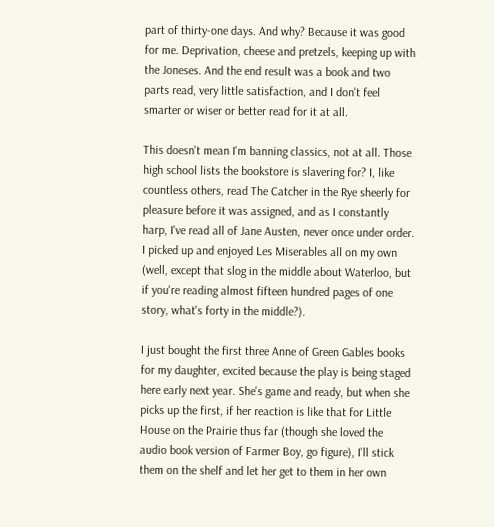part of thirty-one days. And why? Because it was good for me. Deprivation, cheese and pretzels, keeping up with the Joneses. And the end result was a book and two parts read, very little satisfaction, and I don't feel smarter or wiser or better read for it at all.

This doesn't mean I'm banning classics, not at all. Those high school lists the bookstore is slavering for? I, like countless others, read The Catcher in the Rye sheerly for pleasure before it was assigned, and as I constantly harp, I've read all of Jane Austen, never once under order. I picked up and enjoyed Les Miserables all on my own (well, except that slog in the middle about Waterloo, but if you're reading almost fifteen hundred pages of one story, what's forty in the middle?).

I just bought the first three Anne of Green Gables books for my daughter, excited because the play is being staged here early next year. She's game and ready, but when she picks up the first, if her reaction is like that for Little House on the Prairie thus far (though she loved the audio book version of Farmer Boy, go figure), I'll stick them on the shelf and let her get to them in her own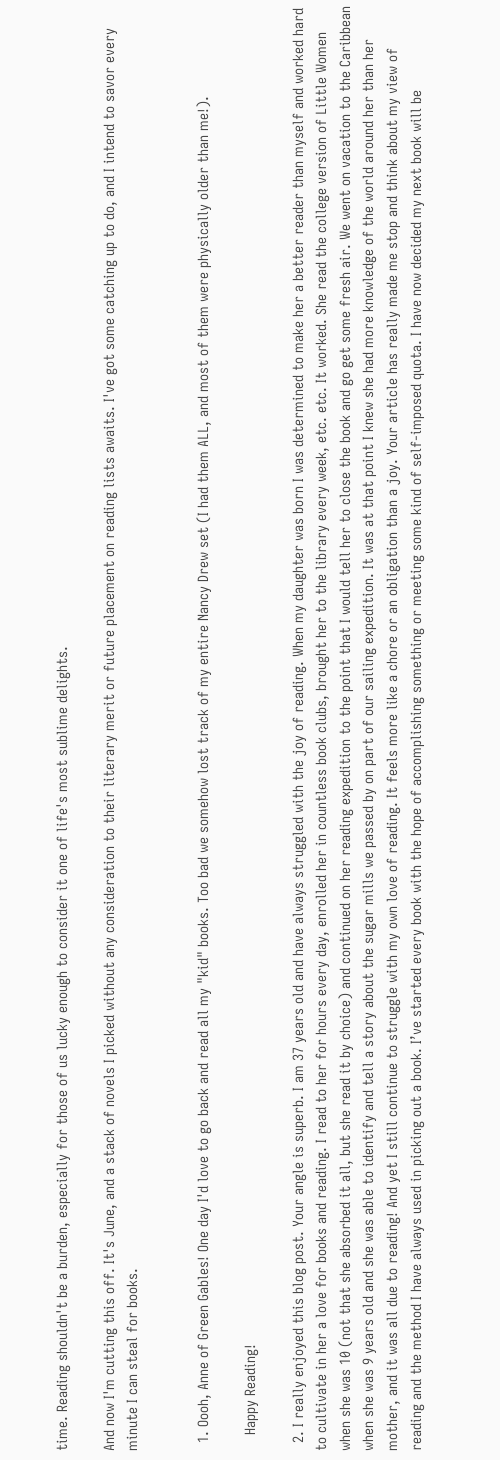time. Reading shouldn't be a burden, especially for those of us lucky enough to consider it one of life's most sublime delights.

And now I'm cutting this off. It's June, and a stack of novels I picked without any consideration to their literary merit or future placement on reading lists awaits. I've got some catching up to do, and I intend to savor every minute I can steal for books.


  1. Oooh, Anne of Green Gables! One day I'd love to go back and read all my "kid" books. Too bad we somehow lost track of my entire Nancy Drew set (I had them ALL, and most of them were physically older than me!).

    Happy Reading!

  2. I really enjoyed this blog post. Your angle is superb. I am 37 years old and have always struggled with the joy of reading. When my daughter was born I was determined to make her a better reader than myself and worked hard to cultivate in her a love for books and reading. I read to her for hours every day, enrolled her in countless book clubs, brought her to the library every week, etc. etc. It worked. She read the college version of Little Women when she was 10 (not that she absorbed it all, but she read it by choice) and continued on her reading expedition to the point that I would tell her to close the book and go get some fresh air. We went on vacation to the Caribbean when she was 9 years old and she was able to identify and tell a story about the sugar mills we passed by on part of our sailing expedition. It was at that point I knew she had more knowledge of the world around her than her mother, and it was all due to reading! And yet I still continue to struggle with my own love of reading. It feels more like a chore or an obligation than a joy. Your article has really made me stop and think about my view of reading and the method I have always used in picking out a book. I’ve started every book with the hope of accomplishing something or meeting some kind of self-imposed quota. I have now decided my next book will be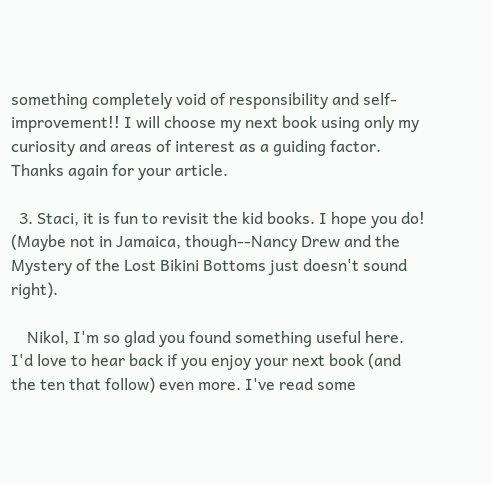something completely void of responsibility and self-improvement!! I will choose my next book using only my curiosity and areas of interest as a guiding factor. Thanks again for your article.

  3. Staci, it is fun to revisit the kid books. I hope you do! (Maybe not in Jamaica, though--Nancy Drew and the Mystery of the Lost Bikini Bottoms just doesn't sound right).

    Nikol, I'm so glad you found something useful here. I'd love to hear back if you enjoy your next book (and the ten that follow) even more. I've read some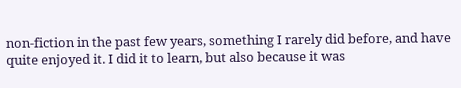non-fiction in the past few years, something I rarely did before, and have quite enjoyed it. I did it to learn, but also because it was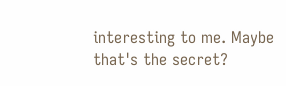interesting to me. Maybe that's the secret?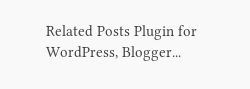Related Posts Plugin for WordPress, Blogger...